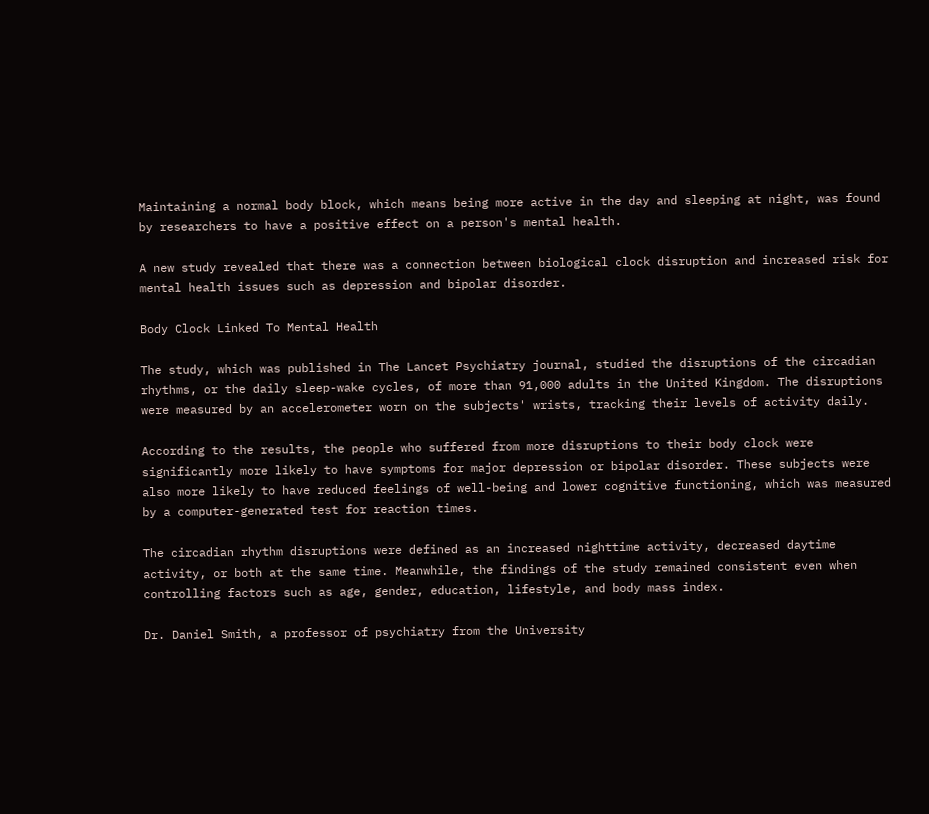Maintaining a normal body block, which means being more active in the day and sleeping at night, was found by researchers to have a positive effect on a person's mental health.

A new study revealed that there was a connection between biological clock disruption and increased risk for mental health issues such as depression and bipolar disorder.

Body Clock Linked To Mental Health

The study, which was published in The Lancet Psychiatry journal, studied the disruptions of the circadian rhythms, or the daily sleep-wake cycles, of more than 91,000 adults in the United Kingdom. The disruptions were measured by an accelerometer worn on the subjects' wrists, tracking their levels of activity daily.

According to the results, the people who suffered from more disruptions to their body clock were significantly more likely to have symptoms for major depression or bipolar disorder. These subjects were also more likely to have reduced feelings of well-being and lower cognitive functioning, which was measured by a computer-generated test for reaction times.

The circadian rhythm disruptions were defined as an increased nighttime activity, decreased daytime activity, or both at the same time. Meanwhile, the findings of the study remained consistent even when controlling factors such as age, gender, education, lifestyle, and body mass index.

Dr. Daniel Smith, a professor of psychiatry from the University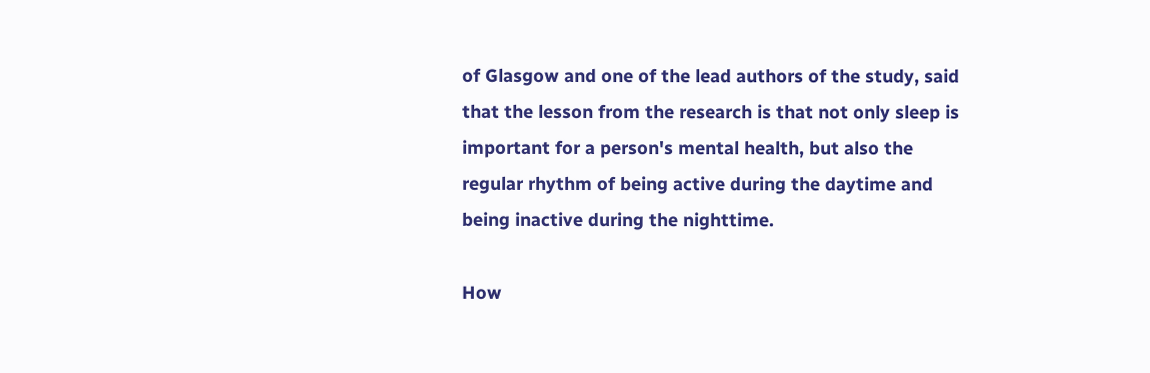of Glasgow and one of the lead authors of the study, said that the lesson from the research is that not only sleep is important for a person's mental health, but also the regular rhythm of being active during the daytime and being inactive during the nighttime.

How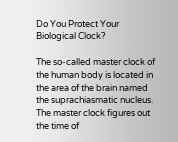Do You Protect Your Biological Clock?

The so-called master clock of the human body is located in the area of the brain named the suprachiasmatic nucleus. The master clock figures out the time of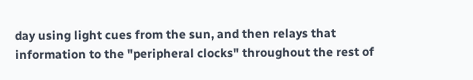day using light cues from the sun, and then relays that information to the "peripheral clocks" throughout the rest of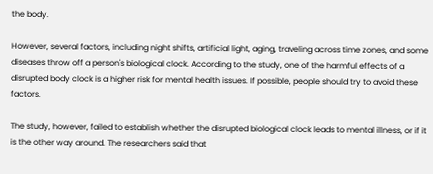the body.

However, several factors, including night shifts, artificial light, aging, traveling across time zones, and some diseases throw off a person's biological clock. According to the study, one of the harmful effects of a disrupted body clock is a higher risk for mental health issues. If possible, people should try to avoid these factors.

The study, however, failed to establish whether the disrupted biological clock leads to mental illness, or if it is the other way around. The researchers said that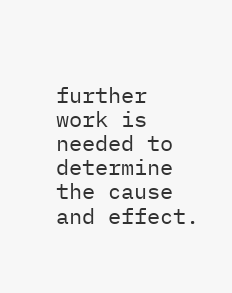further work is needed to determine the cause and effect.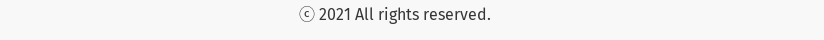ⓒ 2021 All rights reserved.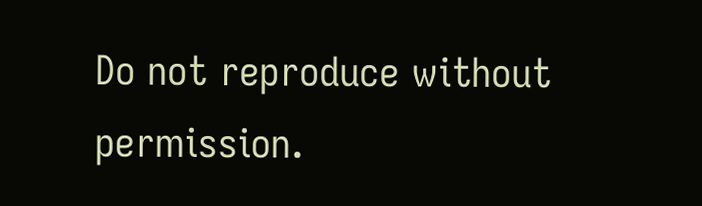Do not reproduce without permission.